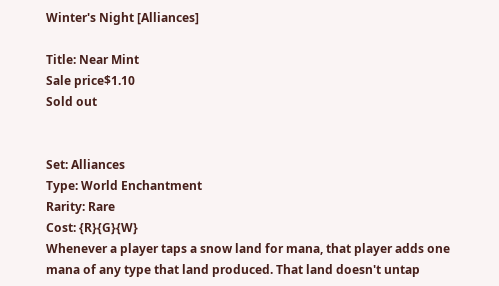Winter's Night [Alliances]

Title: Near Mint
Sale price$1.10
Sold out


Set: Alliances
Type: World Enchantment
Rarity: Rare
Cost: {R}{G}{W}
Whenever a player taps a snow land for mana, that player adds one mana of any type that land produced. That land doesn't untap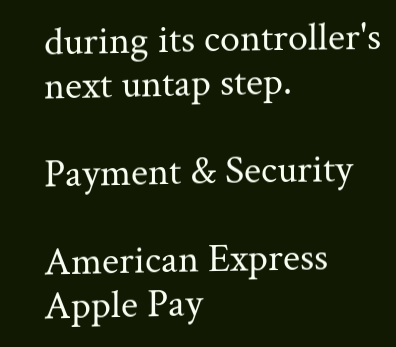during its controller's next untap step.

Payment & Security

American Express Apple Pay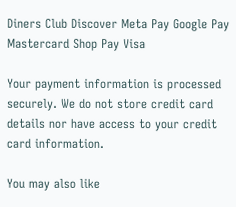Diners Club Discover Meta Pay Google Pay Mastercard Shop Pay Visa

Your payment information is processed securely. We do not store credit card details nor have access to your credit card information.

You may also like